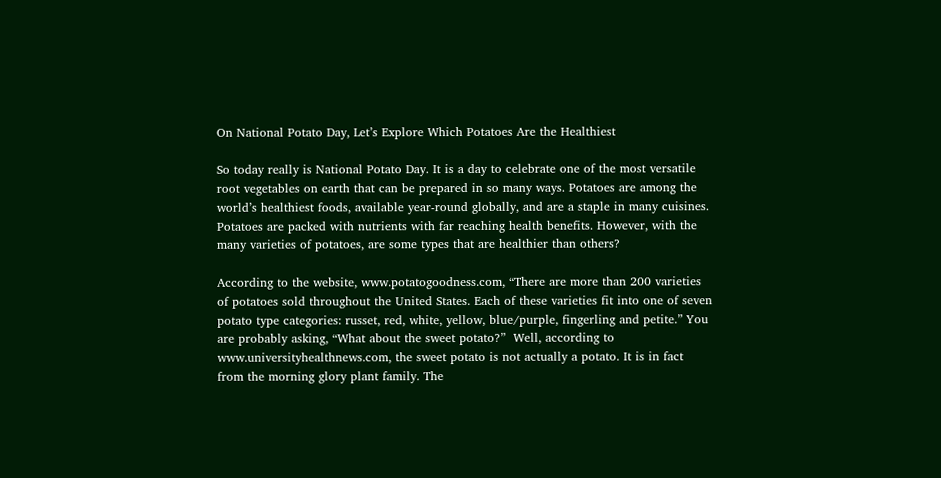On National Potato Day, Let’s Explore Which Potatoes Are the Healthiest

So today really is National Potato Day. It is a day to celebrate one of the most versatile root vegetables on earth that can be prepared in so many ways. Potatoes are among the world’s healthiest foods, available year-round globally, and are a staple in many cuisines. Potatoes are packed with nutrients with far reaching health benefits. However, with the many varieties of potatoes, are some types that are healthier than others?

According to the website, www.potatogoodness.com, “There are more than 200 varieties of potatoes sold throughout the United States. Each of these varieties fit into one of seven potato type categories: russet, red, white, yellow, blue/purple, fingerling and petite.” You are probably asking, “What about the sweet potato?”  Well, according to www.universityhealthnews.com, the sweet potato is not actually a potato. It is in fact from the morning glory plant family. The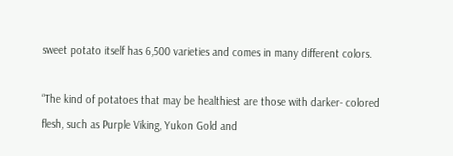sweet potato itself has 6,500 varieties and comes in many different colors.

“The kind of potatoes that may be healthiest are those with darker- colored flesh, such as Purple Viking, Yukon Gold and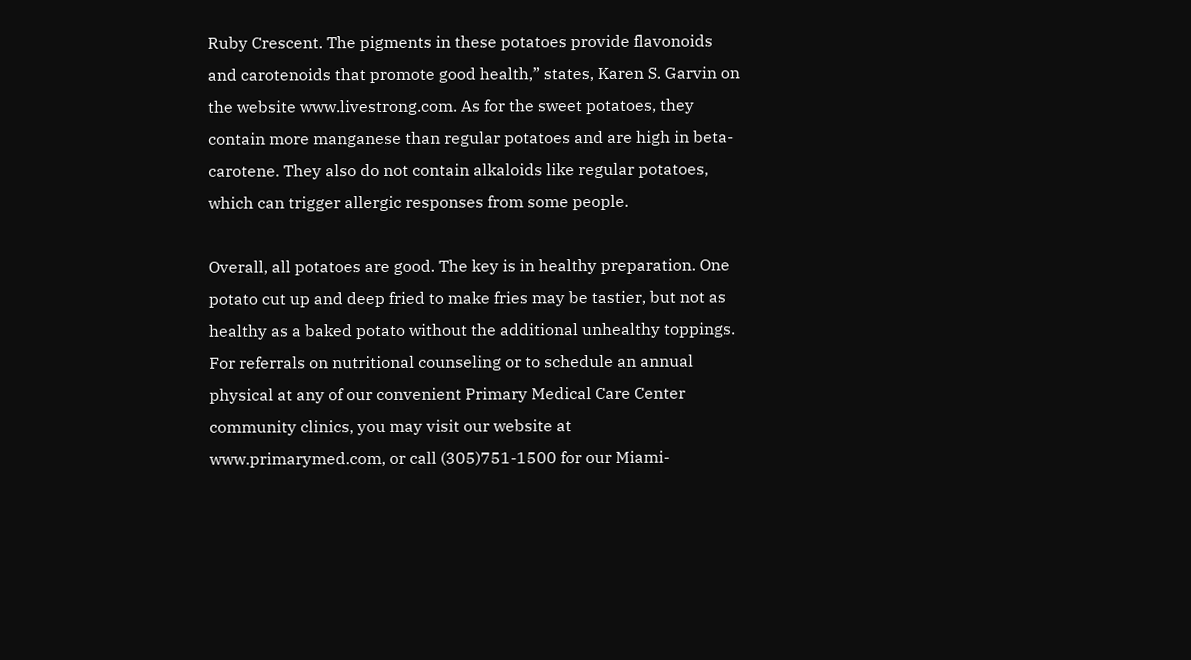Ruby Crescent. The pigments in these potatoes provide flavonoids and carotenoids that promote good health,” states, Karen S. Garvin on the website www.livestrong.com. As for the sweet potatoes, they contain more manganese than regular potatoes and are high in beta-carotene. They also do not contain alkaloids like regular potatoes, which can trigger allergic responses from some people.

Overall, all potatoes are good. The key is in healthy preparation. One potato cut up and deep fried to make fries may be tastier, but not as healthy as a baked potato without the additional unhealthy toppings. For referrals on nutritional counseling or to schedule an annual physical at any of our convenient Primary Medical Care Center community clinics, you may visit our website at www.primarymed.com, or call (305)751-1500 for our Miami-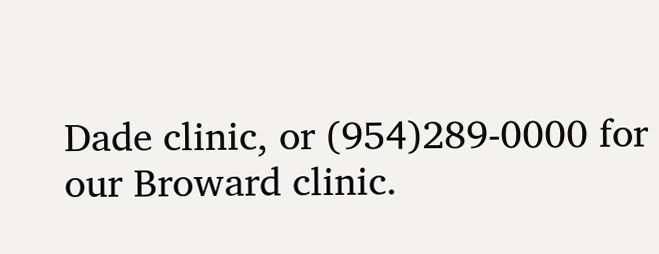Dade clinic, or (954)289-0000 for our Broward clinic.